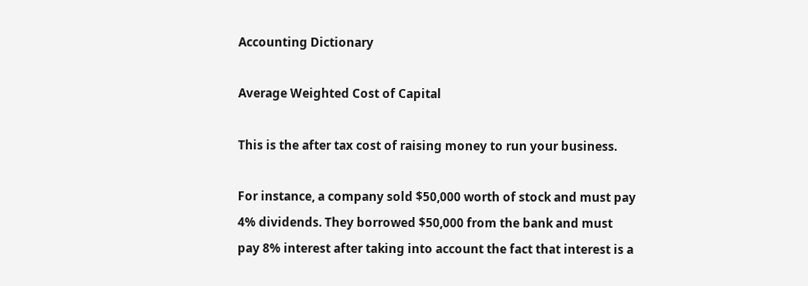Accounting Dictionary

Average Weighted Cost of Capital

This is the after tax cost of raising money to run your business.

For instance, a company sold $50,000 worth of stock and must pay 4% dividends. They borrowed $50,000 from the bank and must pay 8% interest after taking into account the fact that interest is a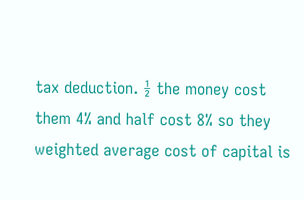tax deduction. ½ the money cost them 4% and half cost 8% so they weighted average cost of capital is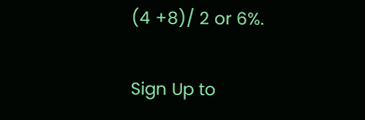(4 +8)/ 2 or 6%.

Sign Up to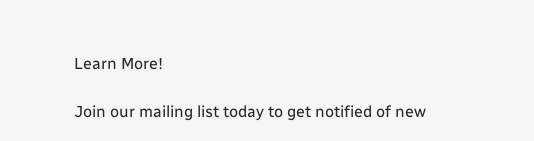Learn More!

Join our mailing list today to get notified of new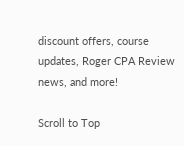discount offers, course updates, Roger CPA Review news, and more!

Scroll to Top